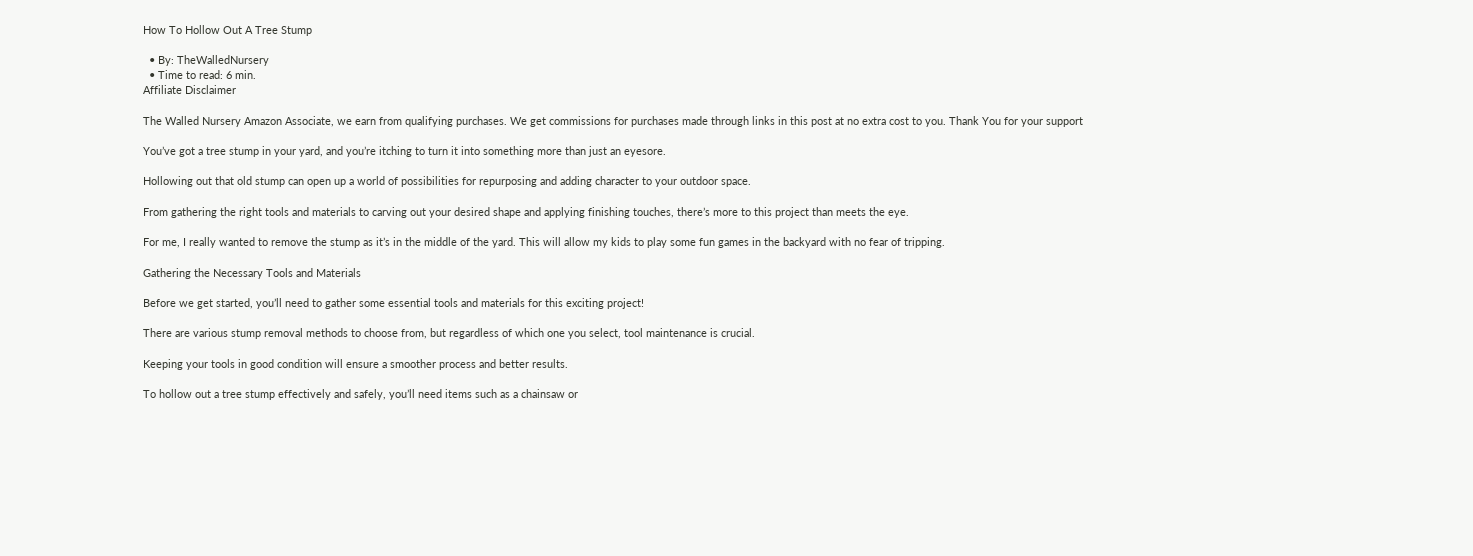How To Hollow Out A Tree Stump

  • By: TheWalledNursery
  • Time to read: 6 min.
Affiliate Disclaimer

The Walled Nursery Amazon Associate, we earn from qualifying purchases. We get commissions for purchases made through links in this post at no extra cost to you. Thank You for your support

You’ve got a tree stump in your yard, and you’re itching to turn it into something more than just an eyesore.

Hollowing out that old stump can open up a world of possibilities for repurposing and adding character to your outdoor space.

From gathering the right tools and materials to carving out your desired shape and applying finishing touches, there’s more to this project than meets the eye.

For me, I really wanted to remove the stump as it’s in the middle of the yard. This will allow my kids to play some fun games in the backyard with no fear of tripping.

Gathering the Necessary Tools and Materials

Before we get started, you’ll need to gather some essential tools and materials for this exciting project!

There are various stump removal methods to choose from, but regardless of which one you select, tool maintenance is crucial.

Keeping your tools in good condition will ensure a smoother process and better results.

To hollow out a tree stump effectively and safely, you’ll need items such as a chainsaw or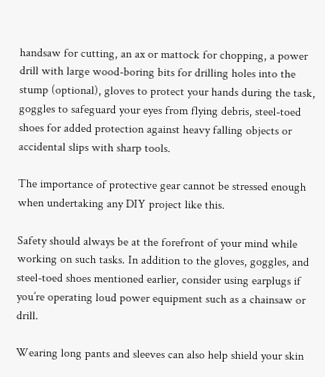handsaw for cutting, an ax or mattock for chopping, a power drill with large wood-boring bits for drilling holes into the stump (optional), gloves to protect your hands during the task, goggles to safeguard your eyes from flying debris, steel-toed shoes for added protection against heavy falling objects or accidental slips with sharp tools.

The importance of protective gear cannot be stressed enough when undertaking any DIY project like this.

Safety should always be at the forefront of your mind while working on such tasks. In addition to the gloves, goggles, and steel-toed shoes mentioned earlier, consider using earplugs if you’re operating loud power equipment such as a chainsaw or drill.

Wearing long pants and sleeves can also help shield your skin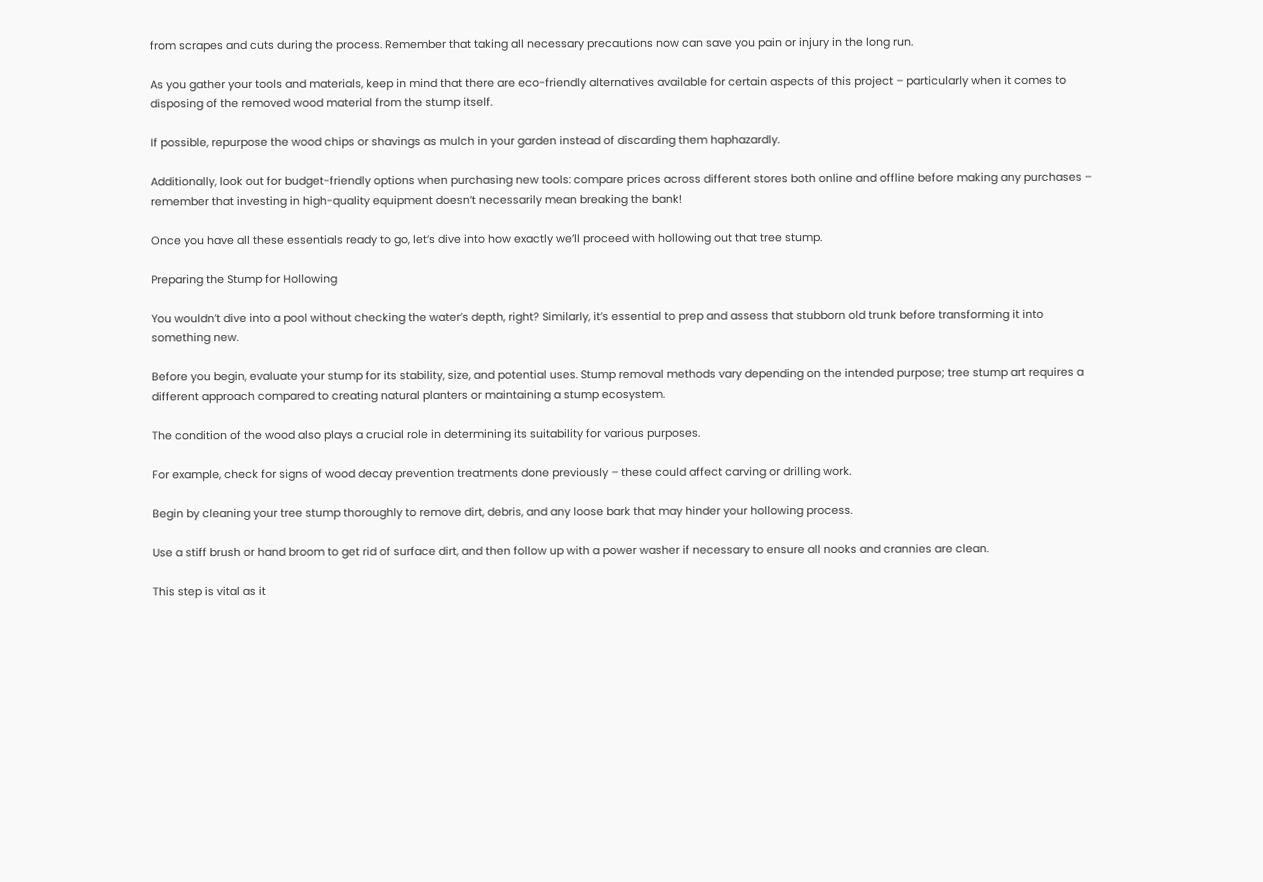from scrapes and cuts during the process. Remember that taking all necessary precautions now can save you pain or injury in the long run.

As you gather your tools and materials, keep in mind that there are eco-friendly alternatives available for certain aspects of this project – particularly when it comes to disposing of the removed wood material from the stump itself.

If possible, repurpose the wood chips or shavings as mulch in your garden instead of discarding them haphazardly.

Additionally, look out for budget-friendly options when purchasing new tools: compare prices across different stores both online and offline before making any purchases – remember that investing in high-quality equipment doesn’t necessarily mean breaking the bank!

Once you have all these essentials ready to go, let’s dive into how exactly we’ll proceed with hollowing out that tree stump.

Preparing the Stump for Hollowing

You wouldn’t dive into a pool without checking the water’s depth, right? Similarly, it’s essential to prep and assess that stubborn old trunk before transforming it into something new.

Before you begin, evaluate your stump for its stability, size, and potential uses. Stump removal methods vary depending on the intended purpose; tree stump art requires a different approach compared to creating natural planters or maintaining a stump ecosystem.

The condition of the wood also plays a crucial role in determining its suitability for various purposes.

For example, check for signs of wood decay prevention treatments done previously – these could affect carving or drilling work.

Begin by cleaning your tree stump thoroughly to remove dirt, debris, and any loose bark that may hinder your hollowing process.

Use a stiff brush or hand broom to get rid of surface dirt, and then follow up with a power washer if necessary to ensure all nooks and crannies are clean.

This step is vital as it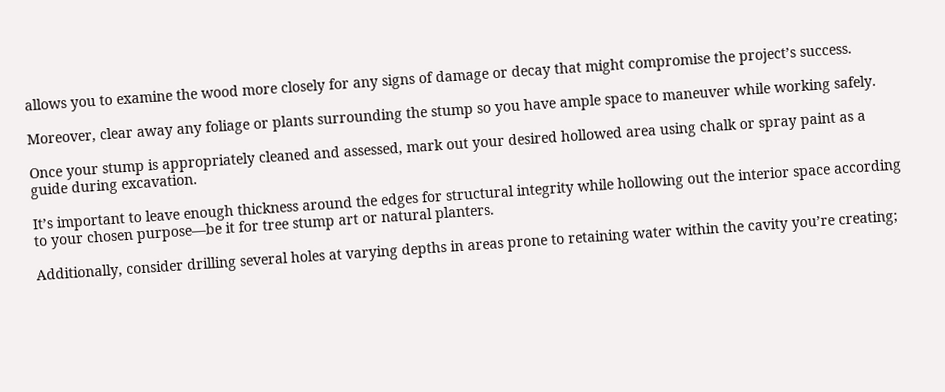allows you to examine the wood more closely for any signs of damage or decay that might compromise the project’s success.

Moreover, clear away any foliage or plants surrounding the stump so you have ample space to maneuver while working safely.

Once your stump is appropriately cleaned and assessed, mark out your desired hollowed area using chalk or spray paint as a guide during excavation.

It’s important to leave enough thickness around the edges for structural integrity while hollowing out the interior space according to your chosen purpose—be it for tree stump art or natural planters.

Additionally, consider drilling several holes at varying depths in areas prone to retaining water within the cavity you’re creating;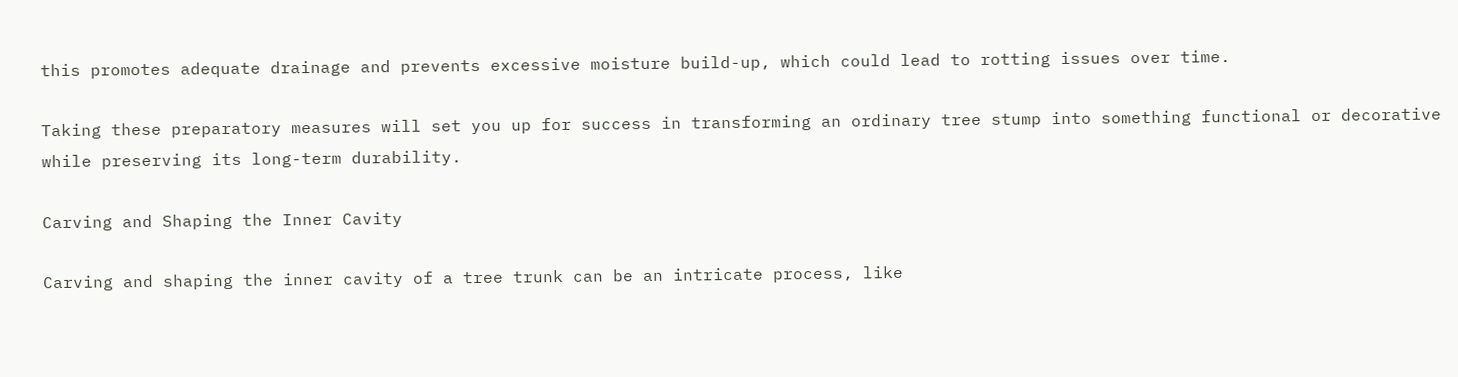this promotes adequate drainage and prevents excessive moisture build-up, which could lead to rotting issues over time.

Taking these preparatory measures will set you up for success in transforming an ordinary tree stump into something functional or decorative while preserving its long-term durability.

Carving and Shaping the Inner Cavity

Carving and shaping the inner cavity of a tree trunk can be an intricate process, like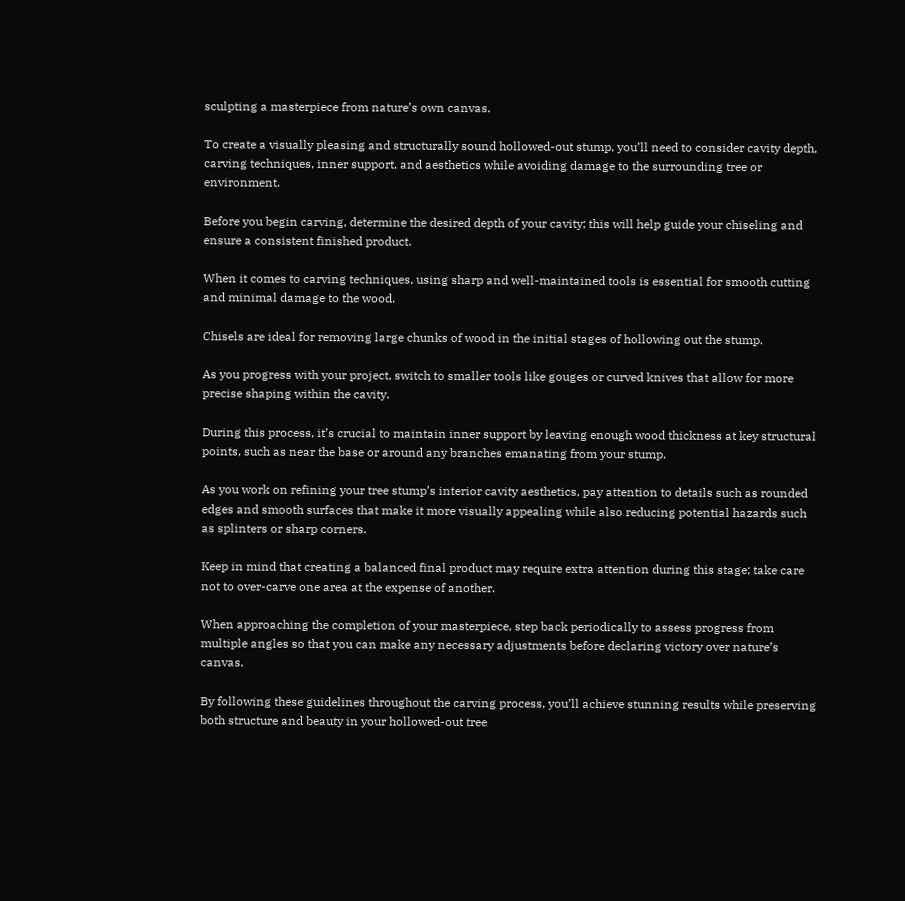sculpting a masterpiece from nature’s own canvas.

To create a visually pleasing and structurally sound hollowed-out stump, you’ll need to consider cavity depth, carving techniques, inner support, and aesthetics while avoiding damage to the surrounding tree or environment.

Before you begin carving, determine the desired depth of your cavity; this will help guide your chiseling and ensure a consistent finished product.

When it comes to carving techniques, using sharp and well-maintained tools is essential for smooth cutting and minimal damage to the wood.

Chisels are ideal for removing large chunks of wood in the initial stages of hollowing out the stump.

As you progress with your project, switch to smaller tools like gouges or curved knives that allow for more precise shaping within the cavity.

During this process, it’s crucial to maintain inner support by leaving enough wood thickness at key structural points, such as near the base or around any branches emanating from your stump.

As you work on refining your tree stump’s interior cavity aesthetics, pay attention to details such as rounded edges and smooth surfaces that make it more visually appealing while also reducing potential hazards such as splinters or sharp corners.

Keep in mind that creating a balanced final product may require extra attention during this stage; take care not to over-carve one area at the expense of another.

When approaching the completion of your masterpiece, step back periodically to assess progress from multiple angles so that you can make any necessary adjustments before declaring victory over nature’s canvas.

By following these guidelines throughout the carving process, you’ll achieve stunning results while preserving both structure and beauty in your hollowed-out tree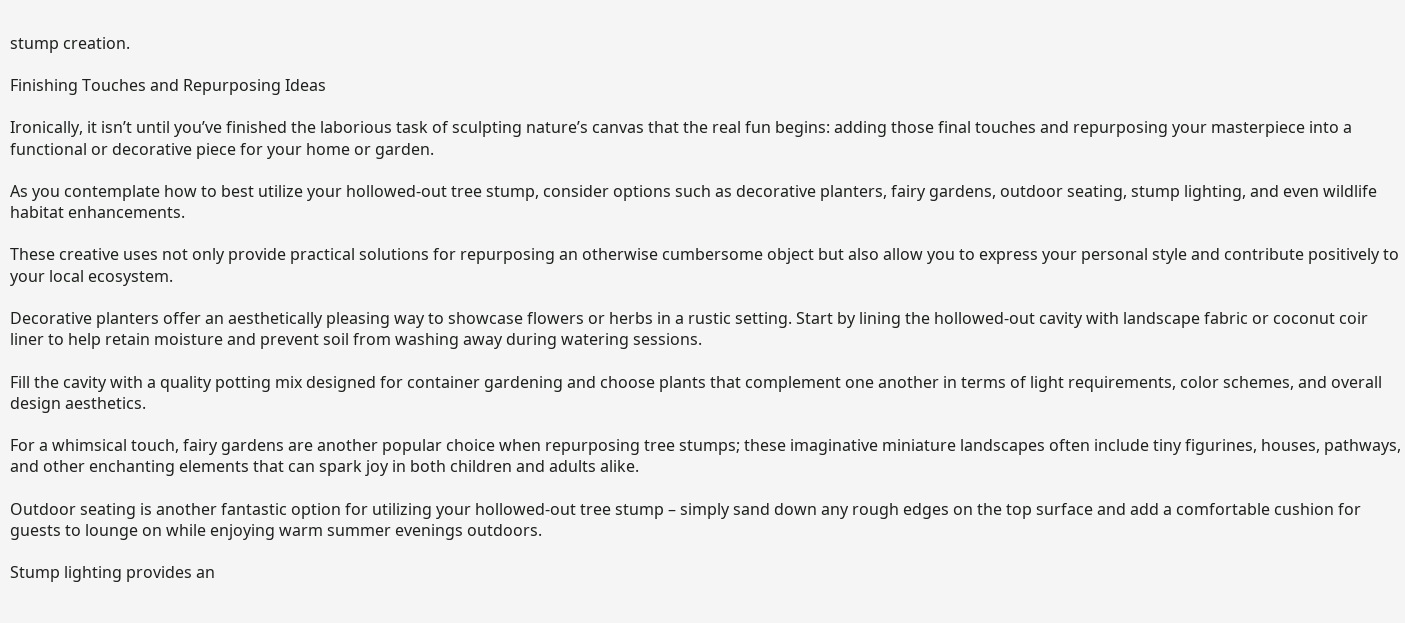stump creation.

Finishing Touches and Repurposing Ideas

Ironically, it isn’t until you’ve finished the laborious task of sculpting nature’s canvas that the real fun begins: adding those final touches and repurposing your masterpiece into a functional or decorative piece for your home or garden.

As you contemplate how to best utilize your hollowed-out tree stump, consider options such as decorative planters, fairy gardens, outdoor seating, stump lighting, and even wildlife habitat enhancements.

These creative uses not only provide practical solutions for repurposing an otherwise cumbersome object but also allow you to express your personal style and contribute positively to your local ecosystem.

Decorative planters offer an aesthetically pleasing way to showcase flowers or herbs in a rustic setting. Start by lining the hollowed-out cavity with landscape fabric or coconut coir liner to help retain moisture and prevent soil from washing away during watering sessions.

Fill the cavity with a quality potting mix designed for container gardening and choose plants that complement one another in terms of light requirements, color schemes, and overall design aesthetics.

For a whimsical touch, fairy gardens are another popular choice when repurposing tree stumps; these imaginative miniature landscapes often include tiny figurines, houses, pathways, and other enchanting elements that can spark joy in both children and adults alike.

Outdoor seating is another fantastic option for utilizing your hollowed-out tree stump – simply sand down any rough edges on the top surface and add a comfortable cushion for guests to lounge on while enjoying warm summer evenings outdoors.

Stump lighting provides an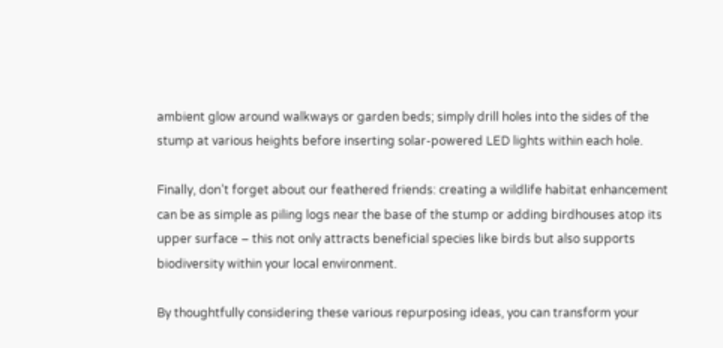ambient glow around walkways or garden beds; simply drill holes into the sides of the stump at various heights before inserting solar-powered LED lights within each hole.

Finally, don’t forget about our feathered friends: creating a wildlife habitat enhancement can be as simple as piling logs near the base of the stump or adding birdhouses atop its upper surface – this not only attracts beneficial species like birds but also supports biodiversity within your local environment.

By thoughtfully considering these various repurposing ideas, you can transform your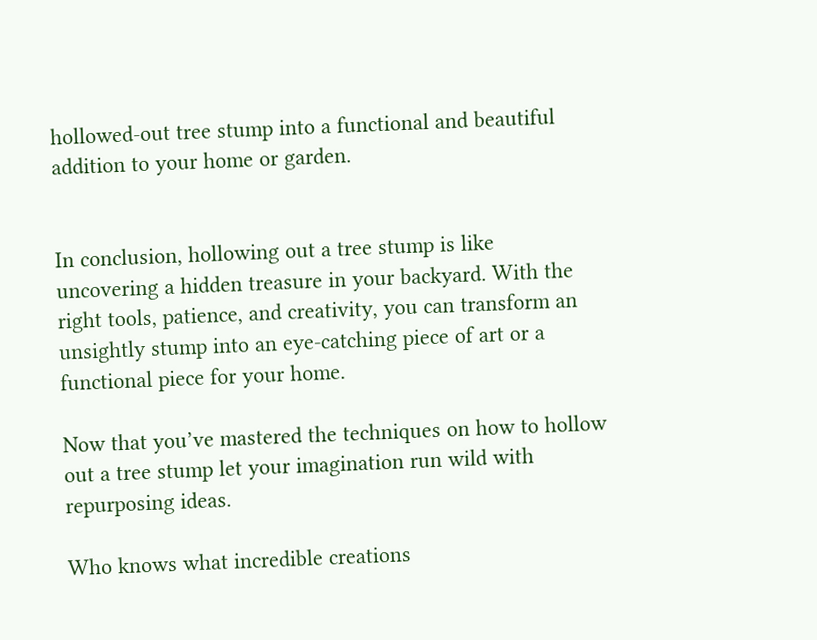hollowed-out tree stump into a functional and beautiful addition to your home or garden.


In conclusion, hollowing out a tree stump is like uncovering a hidden treasure in your backyard. With the right tools, patience, and creativity, you can transform an unsightly stump into an eye-catching piece of art or a functional piece for your home.

Now that you’ve mastered the techniques on how to hollow out a tree stump let your imagination run wild with repurposing ideas.

Who knows what incredible creations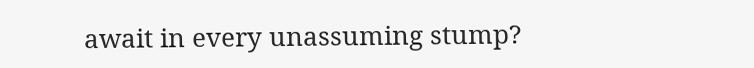await in every unassuming stump?